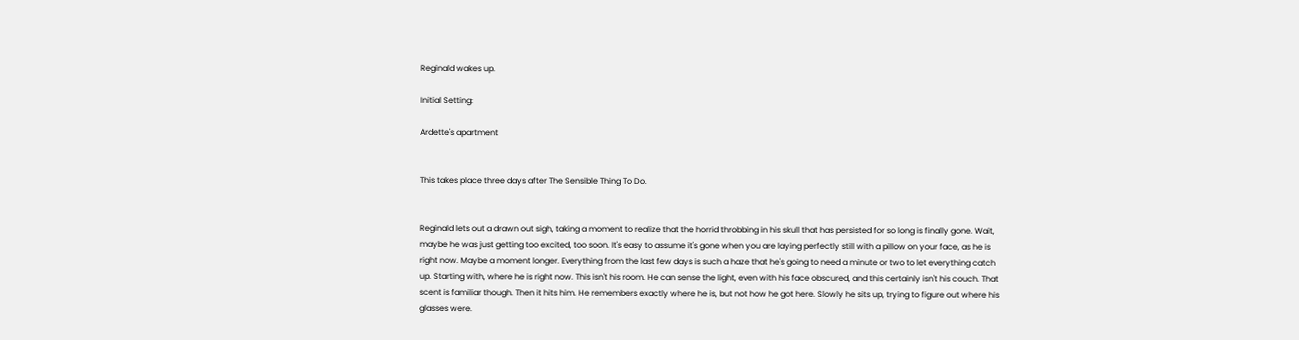Reginald wakes up.

Initial Setting:

Ardette's apartment


This takes place three days after The Sensible Thing To Do.


Reginald lets out a drawn out sigh, taking a moment to realize that the horrid throbbing in his skull that has persisted for so long is finally gone. Wait, maybe he was just getting too excited, too soon. It's easy to assume it's gone when you are laying perfectly still with a pillow on your face, as he is right now. Maybe a moment longer. Everything from the last few days is such a haze that he's going to need a minute or two to let everything catch up. Starting with, where he is right now. This isn't his room. He can sense the light, even with his face obscured, and this certainly isn't his couch. That scent is familiar though. Then it hits him. He remembers exactly where he is, but not how he got here. Slowly he sits up, trying to figure out where his glasses were.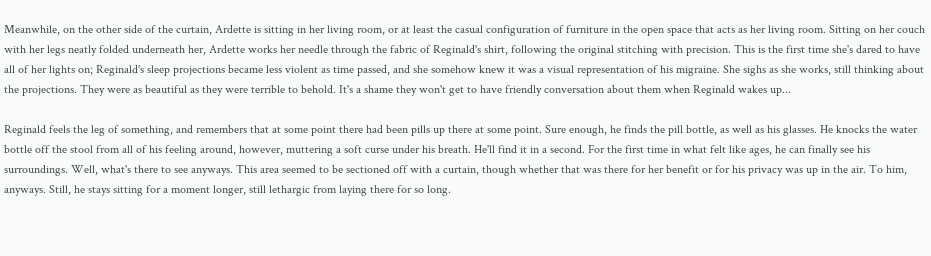Meanwhile, on the other side of the curtain, Ardette is sitting in her living room, or at least the casual configuration of furniture in the open space that acts as her living room. Sitting on her couch with her legs neatly folded underneath her, Ardette works her needle through the fabric of Reginald's shirt, following the original stitching with precision. This is the first time she's dared to have all of her lights on; Reginald's sleep projections became less violent as time passed, and she somehow knew it was a visual representation of his migraine. She sighs as she works, still thinking about the projections. They were as beautiful as they were terrible to behold. It's a shame they won't get to have friendly conversation about them when Reginald wakes up...

Reginald feels the leg of something, and remembers that at some point there had been pills up there at some point. Sure enough, he finds the pill bottle, as well as his glasses. He knocks the water bottle off the stool from all of his feeling around, however, muttering a soft curse under his breath. He'll find it in a second. For the first time in what felt like ages, he can finally see his surroundings. Well, what's there to see anyways. This area seemed to be sectioned off with a curtain, though whether that was there for her benefit or for his privacy was up in the air. To him, anyways. Still, he stays sitting for a moment longer, still lethargic from laying there for so long.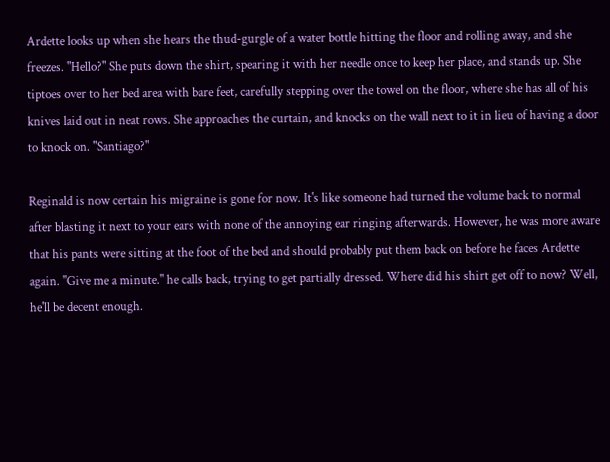Ardette looks up when she hears the thud-gurgle of a water bottle hitting the floor and rolling away, and she freezes. "Hello?" She puts down the shirt, spearing it with her needle once to keep her place, and stands up. She tiptoes over to her bed area with bare feet, carefully stepping over the towel on the floor, where she has all of his knives laid out in neat rows. She approaches the curtain, and knocks on the wall next to it in lieu of having a door to knock on. "Santiago?"

Reginald is now certain his migraine is gone for now. It's like someone had turned the volume back to normal after blasting it next to your ears with none of the annoying ear ringing afterwards. However, he was more aware that his pants were sitting at the foot of the bed and should probably put them back on before he faces Ardette again. "Give me a minute." he calls back, trying to get partially dressed. Where did his shirt get off to now? Well, he'll be decent enough.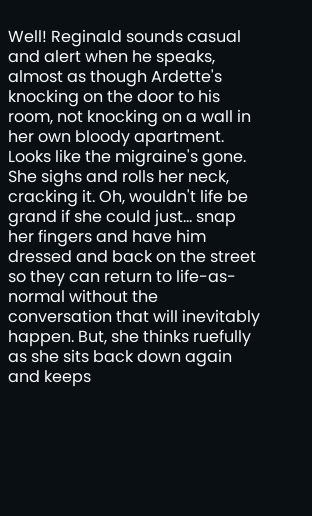Well! Reginald sounds casual and alert when he speaks, almost as though Ardette's knocking on the door to his room, not knocking on a wall in her own bloody apartment. Looks like the migraine's gone. She sighs and rolls her neck, cracking it. Oh, wouldn't life be grand if she could just... snap her fingers and have him dressed and back on the street so they can return to life-as-normal without the conversation that will inevitably happen. But, she thinks ruefully as she sits back down again and keeps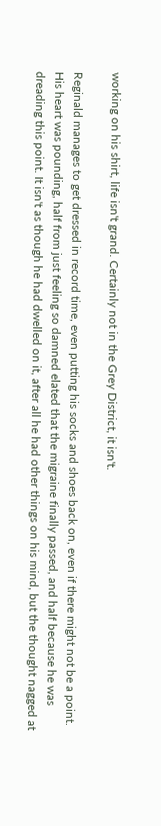working on his shirt, life isn't grand. Certainly not in the Grey District, it isn't.

Reginald manages to get dressed in record time, even putting his socks and shoes back on, even if there might not be a point. His heart was pounding, half from just feeling so damned elated that the migraine finally passed, and half because he was dreading this point. It isn't as though he had dwelled on it, after all he had other things on his mind, but the thought nagged at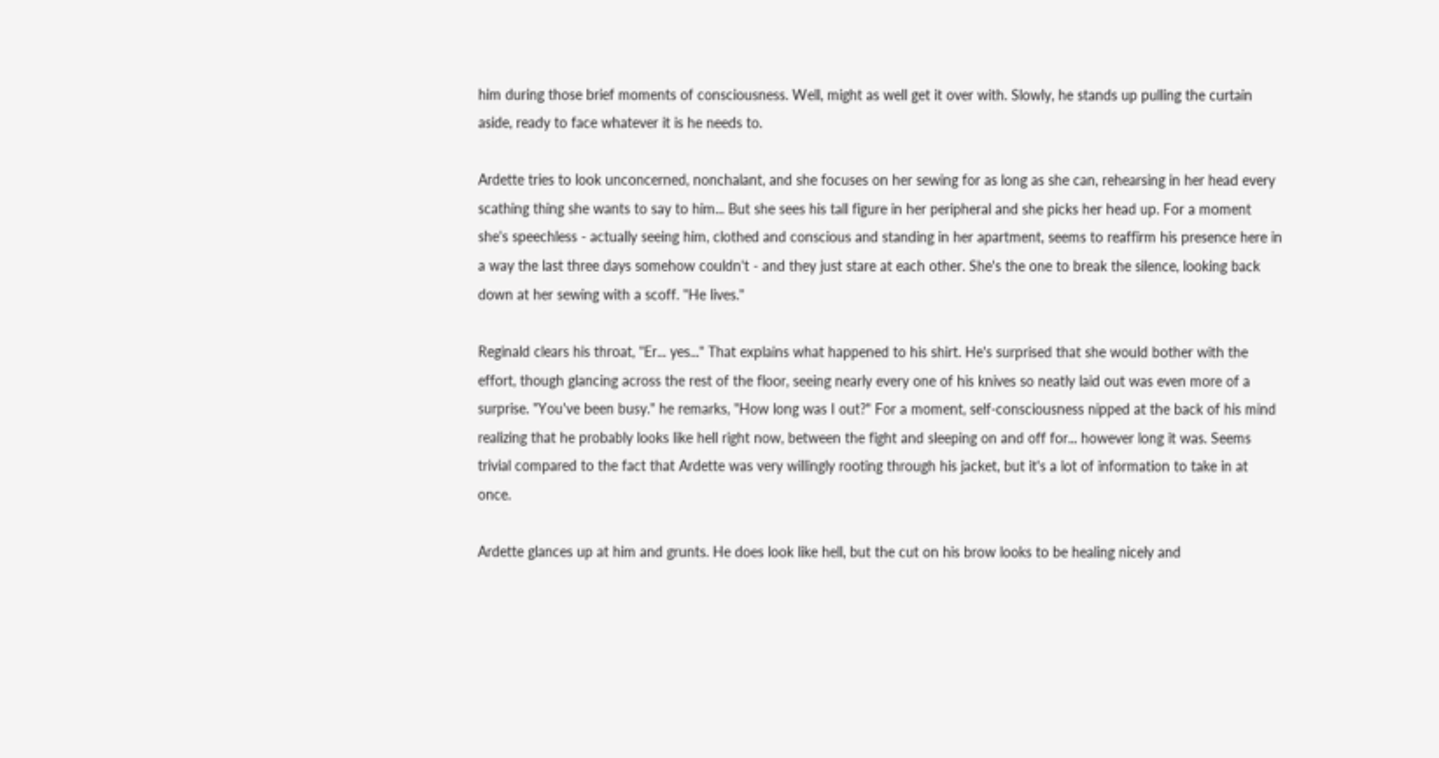him during those brief moments of consciousness. Well, might as well get it over with. Slowly, he stands up pulling the curtain aside, ready to face whatever it is he needs to.

Ardette tries to look unconcerned, nonchalant, and she focuses on her sewing for as long as she can, rehearsing in her head every scathing thing she wants to say to him... But she sees his tall figure in her peripheral and she picks her head up. For a moment she's speechless - actually seeing him, clothed and conscious and standing in her apartment, seems to reaffirm his presence here in a way the last three days somehow couldn't - and they just stare at each other. She's the one to break the silence, looking back down at her sewing with a scoff. "He lives."

Reginald clears his throat, "Er... yes..." That explains what happened to his shirt. He's surprised that she would bother with the effort, though glancing across the rest of the floor, seeing nearly every one of his knives so neatly laid out was even more of a surprise. "You've been busy." he remarks, "How long was I out?" For a moment, self-consciousness nipped at the back of his mind realizing that he probably looks like hell right now, between the fight and sleeping on and off for... however long it was. Seems trivial compared to the fact that Ardette was very willingly rooting through his jacket, but it's a lot of information to take in at once.

Ardette glances up at him and grunts. He does look like hell, but the cut on his brow looks to be healing nicely and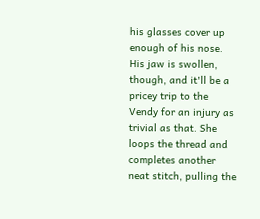his glasses cover up enough of his nose. His jaw is swollen, though, and it'll be a pricey trip to the Vendy for an injury as trivial as that. She loops the thread and completes another neat stitch, pulling the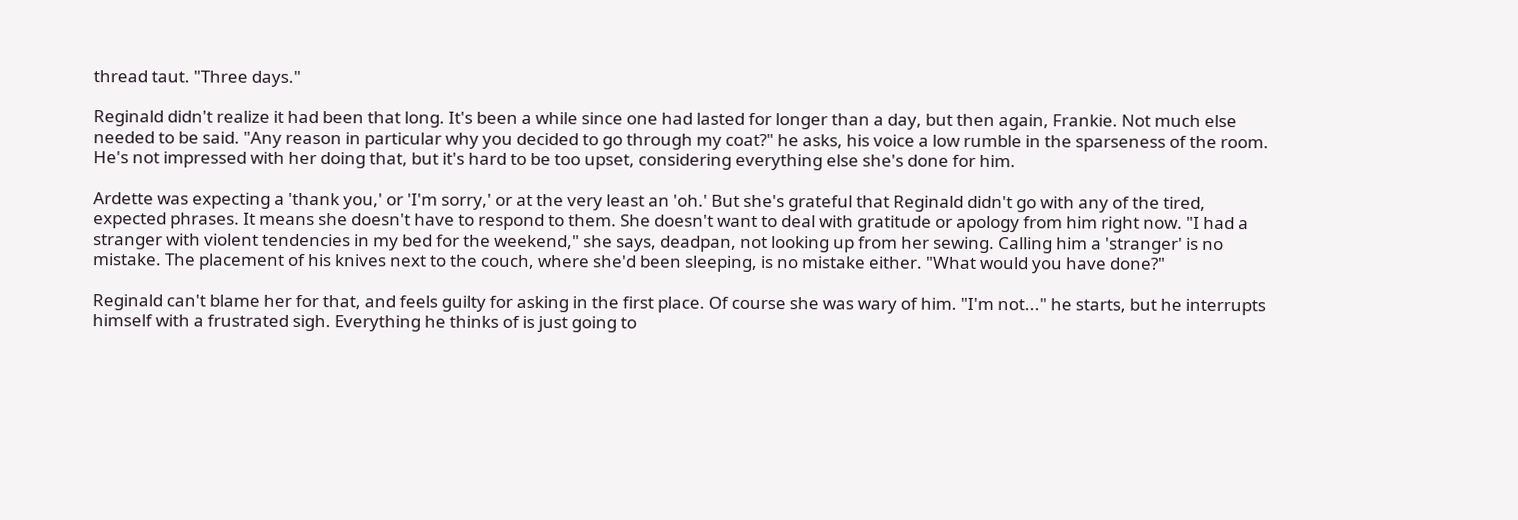thread taut. "Three days."

Reginald didn't realize it had been that long. It's been a while since one had lasted for longer than a day, but then again, Frankie. Not much else needed to be said. "Any reason in particular why you decided to go through my coat?" he asks, his voice a low rumble in the sparseness of the room. He's not impressed with her doing that, but it's hard to be too upset, considering everything else she's done for him.

Ardette was expecting a 'thank you,' or 'I'm sorry,' or at the very least an 'oh.' But she's grateful that Reginald didn't go with any of the tired, expected phrases. It means she doesn't have to respond to them. She doesn't want to deal with gratitude or apology from him right now. "I had a stranger with violent tendencies in my bed for the weekend," she says, deadpan, not looking up from her sewing. Calling him a 'stranger' is no mistake. The placement of his knives next to the couch, where she'd been sleeping, is no mistake either. "What would you have done?"

Reginald can't blame her for that, and feels guilty for asking in the first place. Of course she was wary of him. "I'm not..." he starts, but he interrupts himself with a frustrated sigh. Everything he thinks of is just going to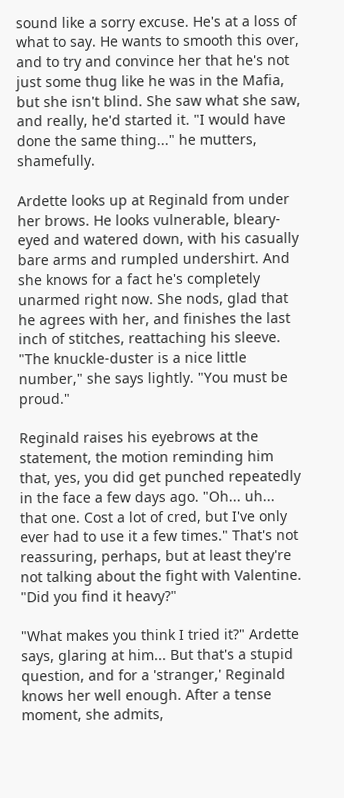sound like a sorry excuse. He's at a loss of what to say. He wants to smooth this over, and to try and convince her that he's not just some thug like he was in the Mafia, but she isn't blind. She saw what she saw, and really, he'd started it. "I would have done the same thing..." he mutters, shamefully.

Ardette looks up at Reginald from under her brows. He looks vulnerable, bleary-eyed and watered down, with his casually bare arms and rumpled undershirt. And she knows for a fact he's completely unarmed right now. She nods, glad that he agrees with her, and finishes the last inch of stitches, reattaching his sleeve. "The knuckle-duster is a nice little number," she says lightly. "You must be proud."

Reginald raises his eyebrows at the statement, the motion reminding him that, yes, you did get punched repeatedly in the face a few days ago. "Oh... uh... that one. Cost a lot of cred, but I've only ever had to use it a few times." That's not reassuring, perhaps, but at least they're not talking about the fight with Valentine. "Did you find it heavy?"

"What makes you think I tried it?" Ardette says, glaring at him... But that's a stupid question, and for a 'stranger,' Reginald knows her well enough. After a tense moment, she admits,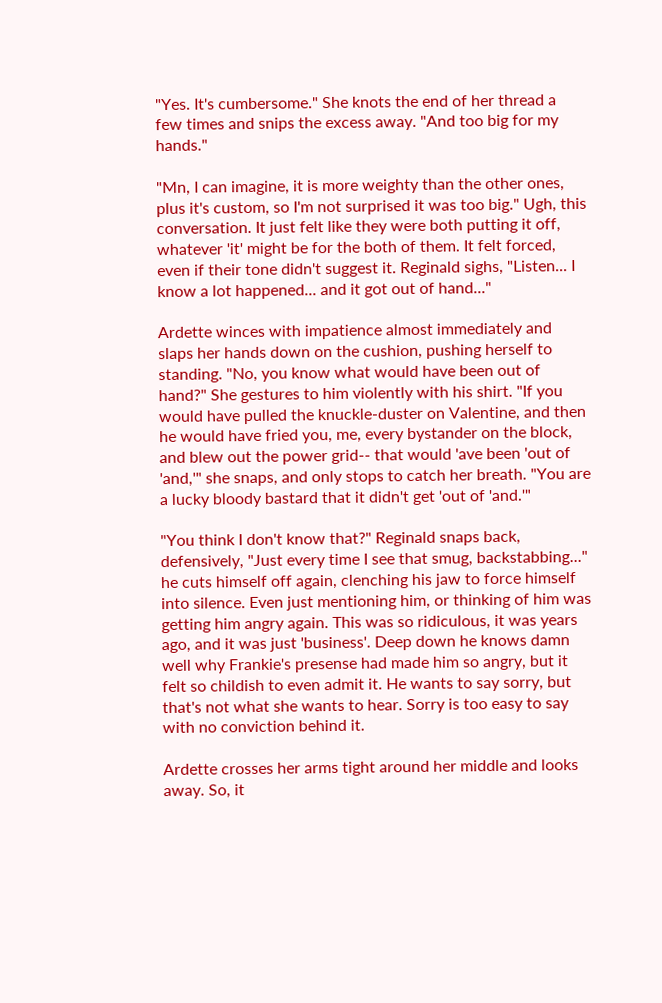"Yes. It's cumbersome." She knots the end of her thread a few times and snips the excess away. "And too big for my hands."

"Mn, I can imagine, it is more weighty than the other ones, plus it's custom, so I'm not surprised it was too big." Ugh, this conversation. It just felt like they were both putting it off, whatever 'it' might be for the both of them. It felt forced, even if their tone didn't suggest it. Reginald sighs, "Listen... I know a lot happened... and it got out of hand..."

Ardette winces with impatience almost immediately and slaps her hands down on the cushion, pushing herself to standing. "No, you know what would have been out of hand?" She gestures to him violently with his shirt. "If you would have pulled the knuckle-duster on Valentine, and then he would have fried you, me, every bystander on the block, and blew out the power grid-- that would 'ave been 'out of 'and,'" she snaps, and only stops to catch her breath. "You are a lucky bloody bastard that it didn't get 'out of 'and.'"

"You think I don't know that?" Reginald snaps back, defensively, "Just every time I see that smug, backstabbing..." he cuts himself off again, clenching his jaw to force himself into silence. Even just mentioning him, or thinking of him was getting him angry again. This was so ridiculous, it was years ago, and it was just 'business'. Deep down he knows damn well why Frankie's presense had made him so angry, but it felt so childish to even admit it. He wants to say sorry, but that's not what she wants to hear. Sorry is too easy to say with no conviction behind it.

Ardette crosses her arms tight around her middle and looks away. So, it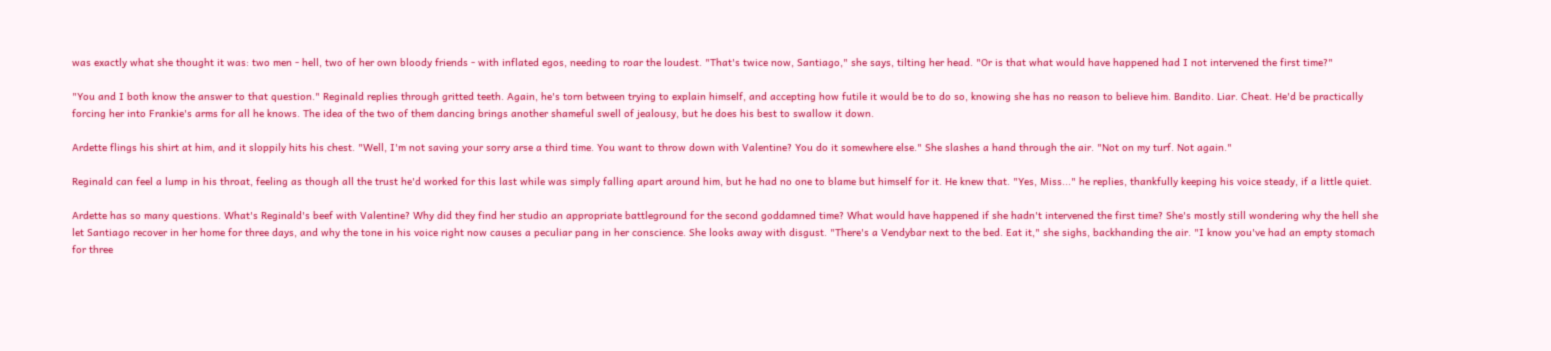was exactly what she thought it was: two men - hell, two of her own bloody friends - with inflated egos, needing to roar the loudest. "That's twice now, Santiago," she says, tilting her head. "Or is that what would have happened had I not intervened the first time?"

"You and I both know the answer to that question." Reginald replies through gritted teeth. Again, he's torn between trying to explain himself, and accepting how futile it would be to do so, knowing she has no reason to believe him. Bandito. Liar. Cheat. He'd be practically forcing her into Frankie's arms for all he knows. The idea of the two of them dancing brings another shameful swell of jealousy, but he does his best to swallow it down.

Ardette flings his shirt at him, and it sloppily hits his chest. "Well, I'm not saving your sorry arse a third time. You want to throw down with Valentine? You do it somewhere else." She slashes a hand through the air. "Not on my turf. Not again."

Reginald can feel a lump in his throat, feeling as though all the trust he'd worked for this last while was simply falling apart around him, but he had no one to blame but himself for it. He knew that. "Yes, Miss..." he replies, thankfully keeping his voice steady, if a little quiet.

Ardette has so many questions. What's Reginald's beef with Valentine? Why did they find her studio an appropriate battleground for the second goddamned time? What would have happened if she hadn't intervened the first time? She's mostly still wondering why the hell she let Santiago recover in her home for three days, and why the tone in his voice right now causes a peculiar pang in her conscience. She looks away with disgust. "There's a Vendybar next to the bed. Eat it," she sighs, backhanding the air. "I know you've had an empty stomach for three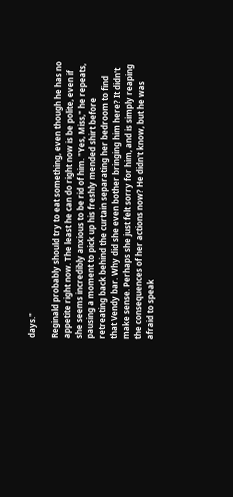days."

Reginald probably should try to eat something, even though he has no appetite right now. The least he can do right now is be polite, even if she seems incredibly anxious to be rid of him. "Yes, Miss," he repeats, pausing a moment to pick up his freshly mended shirt before retreating back behind the curtain separating her bedroom to find that Vendy bar. Why did she even bother bringing him here? It didn't make sense. Perhaps she just felt sorry for him, and is simply reaping the consequences of her actions now? He didn't know, but he was afraid to speak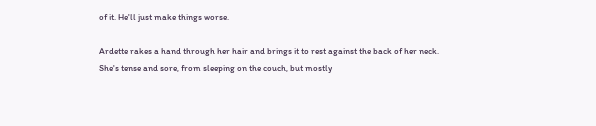of it. He'll just make things worse.

Ardette rakes a hand through her hair and brings it to rest against the back of her neck. She's tense and sore, from sleeping on the couch, but mostly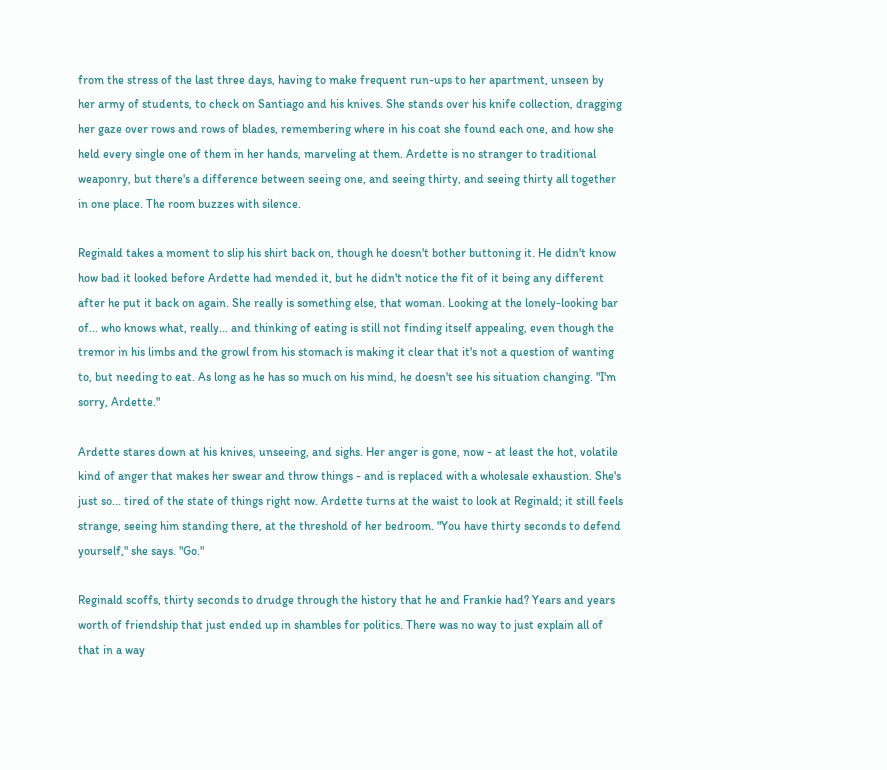from the stress of the last three days, having to make frequent run-ups to her apartment, unseen by her army of students, to check on Santiago and his knives. She stands over his knife collection, dragging her gaze over rows and rows of blades, remembering where in his coat she found each one, and how she held every single one of them in her hands, marveling at them. Ardette is no stranger to traditional weaponry, but there's a difference between seeing one, and seeing thirty, and seeing thirty all together in one place. The room buzzes with silence.

Reginald takes a moment to slip his shirt back on, though he doesn't bother buttoning it. He didn't know how bad it looked before Ardette had mended it, but he didn't notice the fit of it being any different after he put it back on again. She really is something else, that woman. Looking at the lonely-looking bar of... who knows what, really... and thinking of eating is still not finding itself appealing, even though the tremor in his limbs and the growl from his stomach is making it clear that it's not a question of wanting to, but needing to eat. As long as he has so much on his mind, he doesn't see his situation changing. "I'm sorry, Ardette."

Ardette stares down at his knives, unseeing, and sighs. Her anger is gone, now - at least the hot, volatile kind of anger that makes her swear and throw things - and is replaced with a wholesale exhaustion. She's just so... tired of the state of things right now. Ardette turns at the waist to look at Reginald; it still feels strange, seeing him standing there, at the threshold of her bedroom. "You have thirty seconds to defend yourself," she says. "Go."

Reginald scoffs, thirty seconds to drudge through the history that he and Frankie had? Years and years worth of friendship that just ended up in shambles for politics. There was no way to just explain all of that in a way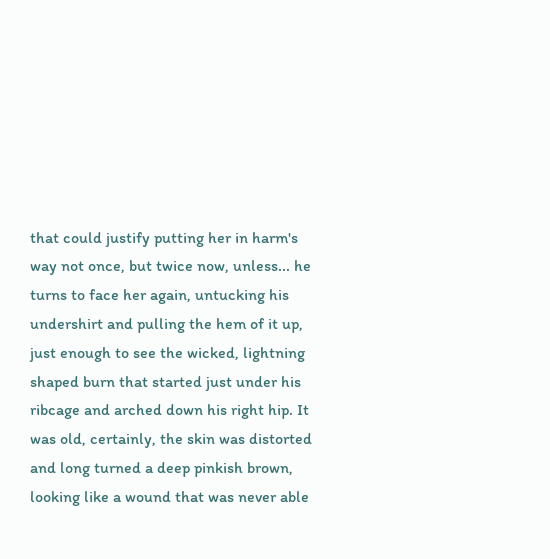that could justify putting her in harm's way not once, but twice now, unless... he turns to face her again, untucking his undershirt and pulling the hem of it up, just enough to see the wicked, lightning shaped burn that started just under his ribcage and arched down his right hip. It was old, certainly, the skin was distorted and long turned a deep pinkish brown, looking like a wound that was never able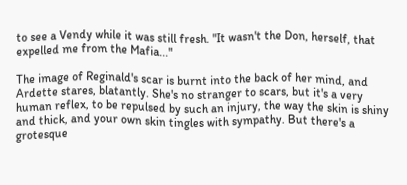to see a Vendy while it was still fresh. "It wasn't the Don, herself, that expelled me from the Mafia..."

The image of Reginald's scar is burnt into the back of her mind, and Ardette stares, blatantly. She's no stranger to scars, but it's a very human reflex, to be repulsed by such an injury, the way the skin is shiny and thick, and your own skin tingles with sympathy. But there's a grotesque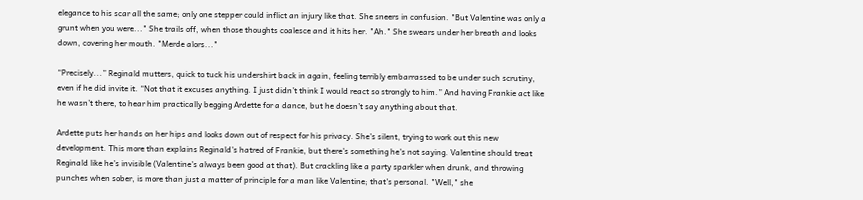elegance to his scar all the same; only one stepper could inflict an injury like that. She sneers in confusion. "But Valentine was only a grunt when you were..." She trails off, when those thoughts coalesce and it hits her. "Ah." She swears under her breath and looks down, covering her mouth. "Merde alors..."

“Precisely...” Reginald mutters, quick to tuck his undershirt back in again, feeling terribly embarrassed to be under such scrutiny, even if he did invite it. “Not that it excuses anything. I just didn’t think I would react so strongly to him.” And having Frankie act like he wasn’t there, to hear him practically begging Ardette for a dance, but he doesn’t say anything about that.

Ardette puts her hands on her hips and looks down out of respect for his privacy. She's silent, trying to work out this new development. This more than explains Reginald's hatred of Frankie, but there's something he's not saying. Valentine should treat Reginald like he's invisible (Valentine's always been good at that). But crackling like a party sparkler when drunk, and throwing punches when sober, is more than just a matter of principle for a man like Valentine; that's personal. "Well," she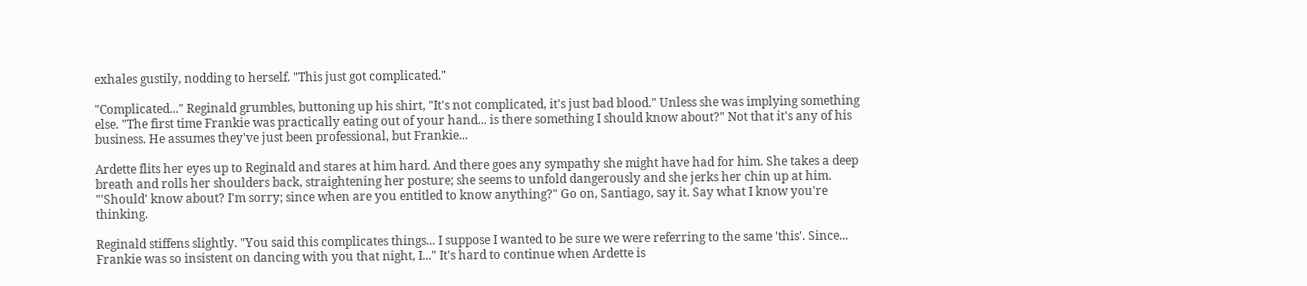exhales gustily, nodding to herself. "This just got complicated."

"Complicated..." Reginald grumbles, buttoning up his shirt, "It's not complicated, it's just bad blood." Unless she was implying something else. "The first time Frankie was practically eating out of your hand... is there something I should know about?" Not that it's any of his business. He assumes they've just been professional, but Frankie...

Ardette flits her eyes up to Reginald and stares at him hard. And there goes any sympathy she might have had for him. She takes a deep breath and rolls her shoulders back, straightening her posture; she seems to unfold dangerously and she jerks her chin up at him. "'Should' know about? I'm sorry; since when are you entitled to know anything?" Go on, Santiago, say it. Say what I know you're thinking.

Reginald stiffens slightly. "You said this complicates things... I suppose I wanted to be sure we were referring to the same 'this'. Since... Frankie was so insistent on dancing with you that night, I..." It's hard to continue when Ardette is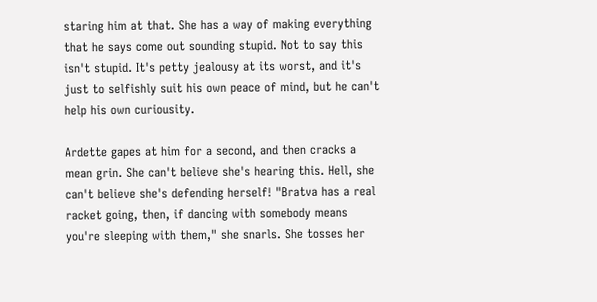staring him at that. She has a way of making everything that he says come out sounding stupid. Not to say this isn't stupid. It's petty jealousy at its worst, and it's just to selfishly suit his own peace of mind, but he can't help his own curiousity.

Ardette gapes at him for a second, and then cracks a mean grin. She can't believe she's hearing this. Hell, she can't believe she's defending herself! "Bratva has a real racket going, then, if dancing with somebody means you're sleeping with them," she snarls. She tosses her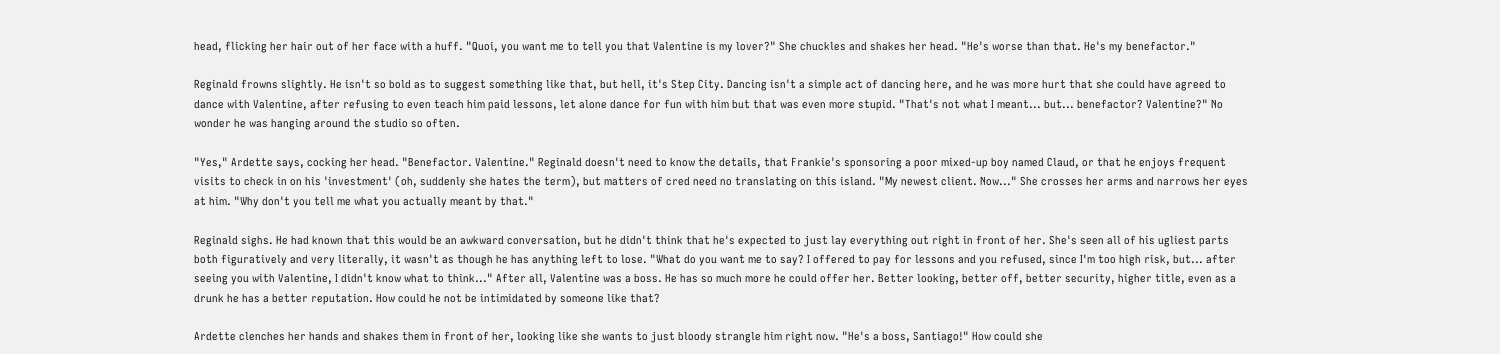head, flicking her hair out of her face with a huff. "Quoi, you want me to tell you that Valentine is my lover?" She chuckles and shakes her head. "He's worse than that. He's my benefactor."

Reginald frowns slightly. He isn't so bold as to suggest something like that, but hell, it's Step City. Dancing isn't a simple act of dancing here, and he was more hurt that she could have agreed to dance with Valentine, after refusing to even teach him paid lessons, let alone dance for fun with him but that was even more stupid. "That's not what I meant... but... benefactor? Valentine?" No wonder he was hanging around the studio so often.

"Yes," Ardette says, cocking her head. "Benefactor. Valentine." Reginald doesn't need to know the details, that Frankie's sponsoring a poor mixed-up boy named Claud, or that he enjoys frequent visits to check in on his 'investment' (oh, suddenly she hates the term), but matters of cred need no translating on this island. "My newest client. Now..." She crosses her arms and narrows her eyes at him. "Why don't you tell me what you actually meant by that."

Reginald sighs. He had known that this would be an awkward conversation, but he didn't think that he's expected to just lay everything out right in front of her. She's seen all of his ugliest parts both figuratively and very literally, it wasn't as though he has anything left to lose. "What do you want me to say? I offered to pay for lessons and you refused, since I'm too high risk, but... after seeing you with Valentine, I didn't know what to think..." After all, Valentine was a boss. He has so much more he could offer her. Better looking, better off, better security, higher title, even as a drunk he has a better reputation. How could he not be intimidated by someone like that?

Ardette clenches her hands and shakes them in front of her, looking like she wants to just bloody strangle him right now. "He's a boss, Santiago!" How could she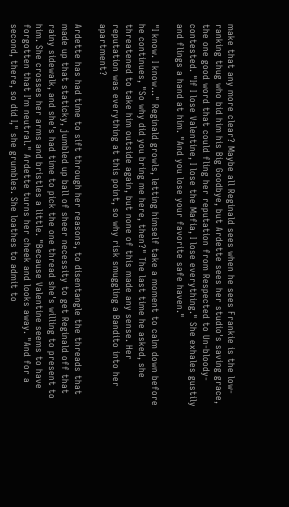make that any more clear? Maybe all Reginald sees when he sees Frankie is the low-ranking thug who bid him his Big Goodbye, but Ardette sees her studio's saving grace, the one good word that could fling her reputation from Respected to Un-bloody-contested. "If I lose Valentine, I lose the Mafia, I lose everything." She exhales gustily and flings a hand at him. "And you lose your favorite safe haven."

"I know. I know..." Reginald growls, letting himself take a moment to calm down before he continues, "So why did you bring me here, then?" The last time he asked, she threatened to take him outside again, but none of this made any sense. Her reputation was everything at this point, so why risk smuggling a Bandito into her apartment?

Ardette has had time to sift through her reasons, to disentangle the threads that made up that staticky, jumbled up ball of sheer necessity to get Reginald off that rainy sidewalk, and she's had time to pick the one thread she's willing to present to him. She crosses her arms and bristles a little. "Because Valentine seems to have forgotten that I'm neutral." Ardette turns her cheek and looks away. "And for a second, there, so did I," she grumbles. She loathes to admit to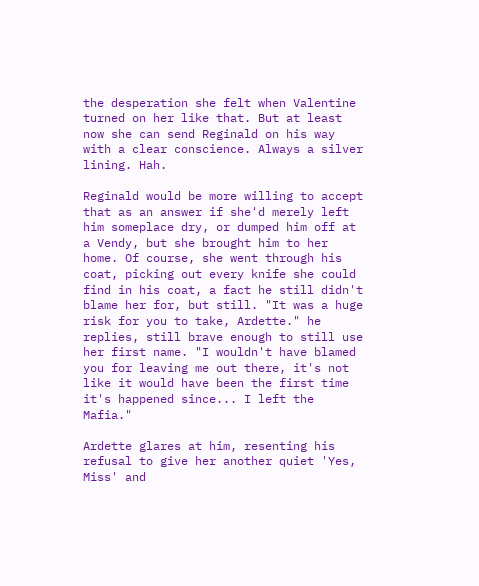the desperation she felt when Valentine turned on her like that. But at least now she can send Reginald on his way with a clear conscience. Always a silver lining. Hah.

Reginald would be more willing to accept that as an answer if she'd merely left him someplace dry, or dumped him off at a Vendy, but she brought him to her home. Of course, she went through his coat, picking out every knife she could find in his coat, a fact he still didn't blame her for, but still. "It was a huge risk for you to take, Ardette." he replies, still brave enough to still use her first name. "I wouldn't have blamed you for leaving me out there, it's not like it would have been the first time it's happened since... I left the Mafia."

Ardette glares at him, resenting his refusal to give her another quiet 'Yes, Miss' and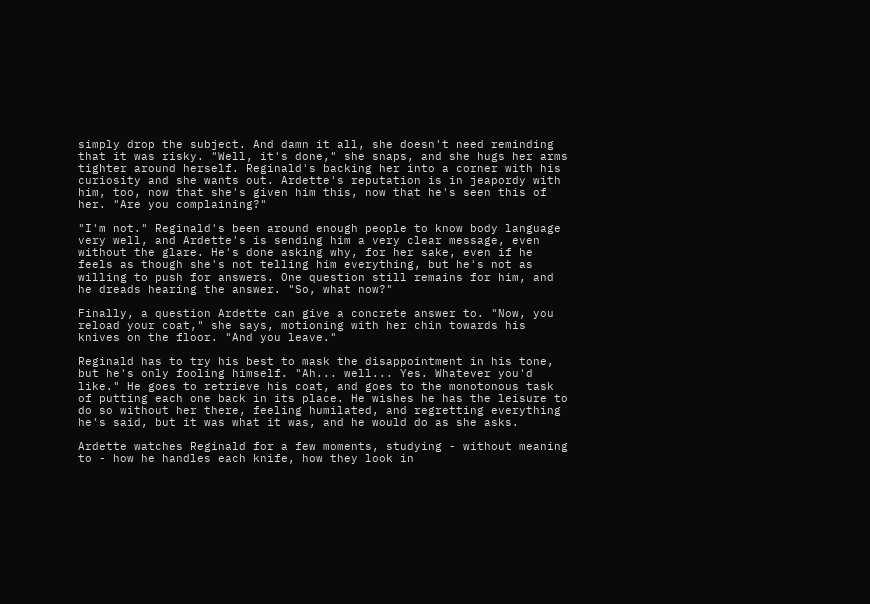simply drop the subject. And damn it all, she doesn't need reminding that it was risky. "Well, it's done," she snaps, and she hugs her arms tighter around herself. Reginald's backing her into a corner with his curiosity and she wants out. Ardette's reputation is in jeapordy with him, too, now that she's given him this, now that he's seen this of her. "Are you complaining?"

"I'm not." Reginald's been around enough people to know body language very well, and Ardette's is sending him a very clear message, even without the glare. He's done asking why, for her sake, even if he feels as though she's not telling him everything, but he's not as willing to push for answers. One question still remains for him, and he dreads hearing the answer. "So, what now?"

Finally, a question Ardette can give a concrete answer to. "Now, you reload your coat," she says, motioning with her chin towards his knives on the floor. "And you leave."

Reginald has to try his best to mask the disappointment in his tone, but he's only fooling himself. "Ah... well... Yes. Whatever you'd like." He goes to retrieve his coat, and goes to the monotonous task of putting each one back in its place. He wishes he has the leisure to do so without her there, feeling humilated, and regretting everything he's said, but it was what it was, and he would do as she asks.

Ardette watches Reginald for a few moments, studying - without meaning to - how he handles each knife, how they look in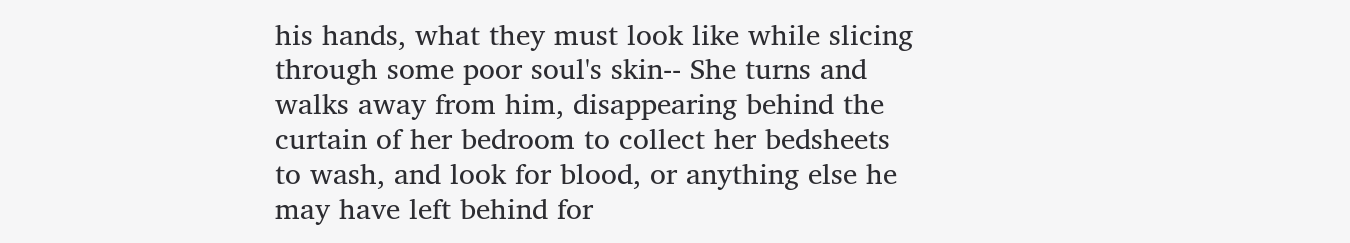his hands, what they must look like while slicing through some poor soul's skin-- She turns and walks away from him, disappearing behind the curtain of her bedroom to collect her bedsheets to wash, and look for blood, or anything else he may have left behind for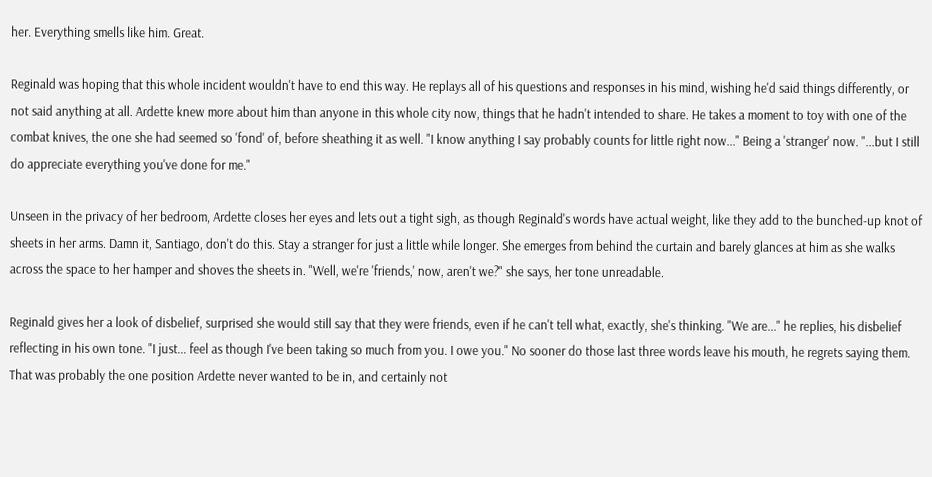her. Everything smells like him. Great.

Reginald was hoping that this whole incident wouldn't have to end this way. He replays all of his questions and responses in his mind, wishing he'd said things differently, or not said anything at all. Ardette knew more about him than anyone in this whole city now, things that he hadn't intended to share. He takes a moment to toy with one of the combat knives, the one she had seemed so 'fond' of, before sheathing it as well. "I know anything I say probably counts for little right now..." Being a 'stranger' now. "...but I still do appreciate everything you've done for me."

Unseen in the privacy of her bedroom, Ardette closes her eyes and lets out a tight sigh, as though Reginald's words have actual weight, like they add to the bunched-up knot of sheets in her arms. Damn it, Santiago, don't do this. Stay a stranger for just a little while longer. She emerges from behind the curtain and barely glances at him as she walks across the space to her hamper and shoves the sheets in. "Well, we're 'friends,' now, aren't we?" she says, her tone unreadable.

Reginald gives her a look of disbelief, surprised she would still say that they were friends, even if he can't tell what, exactly, she's thinking. "We are..." he replies, his disbelief reflecting in his own tone. "I just... feel as though I've been taking so much from you. I owe you." No sooner do those last three words leave his mouth, he regrets saying them. That was probably the one position Ardette never wanted to be in, and certainly not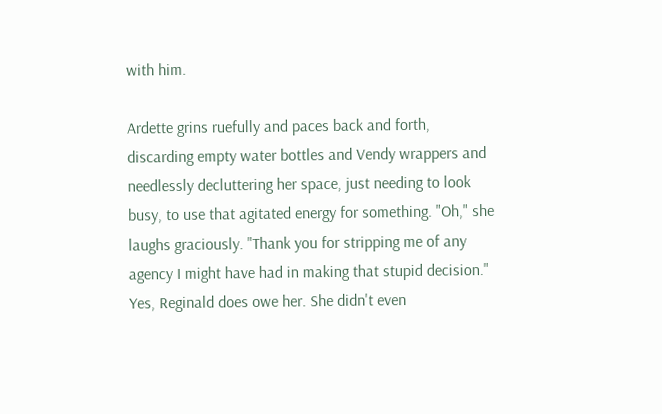with him.

Ardette grins ruefully and paces back and forth, discarding empty water bottles and Vendy wrappers and needlessly decluttering her space, just needing to look busy, to use that agitated energy for something. "Oh," she laughs graciously. "Thank you for stripping me of any agency I might have had in making that stupid decision." Yes, Reginald does owe her. She didn't even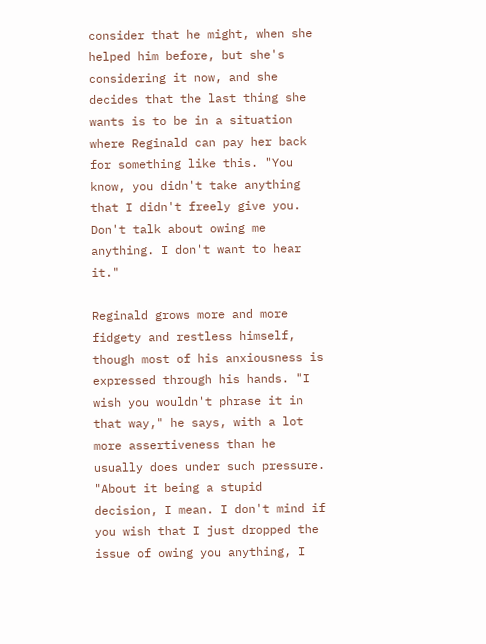consider that he might, when she helped him before, but she's considering it now, and she decides that the last thing she wants is to be in a situation where Reginald can pay her back for something like this. "You know, you didn't take anything that I didn't freely give you. Don't talk about owing me anything. I don't want to hear it."

Reginald grows more and more fidgety and restless himself, though most of his anxiousness is expressed through his hands. "I wish you wouldn't phrase it in that way," he says, with a lot more assertiveness than he usually does under such pressure. "About it being a stupid decision, I mean. I don't mind if you wish that I just dropped the issue of owing you anything, I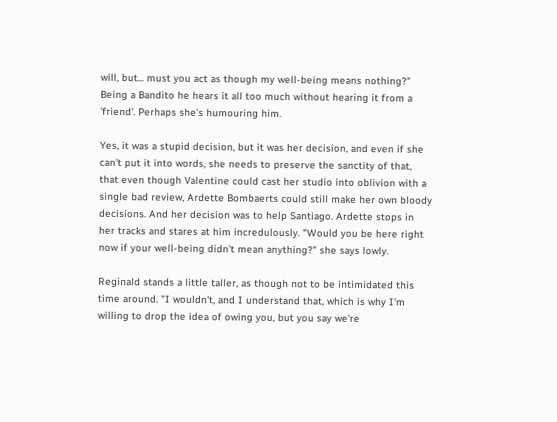will, but... must you act as though my well-being means nothing?" Being a Bandito he hears it all too much without hearing it from a 'friend'. Perhaps she's humouring him.

Yes, it was a stupid decision, but it was her decision, and even if she can't put it into words, she needs to preserve the sanctity of that, that even though Valentine could cast her studio into oblivion with a single bad review, Ardette Bombaerts could still make her own bloody decisions. And her decision was to help Santiago. Ardette stops in her tracks and stares at him incredulously. "Would you be here right now if your well-being didn't mean anything?" she says lowly.

Reginald stands a little taller, as though not to be intimidated this time around. "I wouldn't, and I understand that, which is why I'm willing to drop the idea of owing you, but you say we're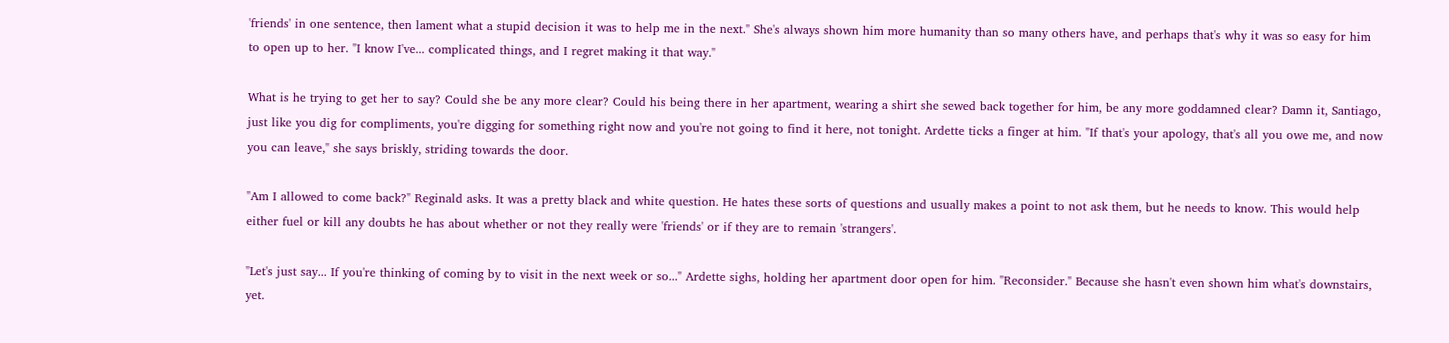'friends' in one sentence, then lament what a stupid decision it was to help me in the next." She's always shown him more humanity than so many others have, and perhaps that's why it was so easy for him to open up to her. "I know I've... complicated things, and I regret making it that way."

What is he trying to get her to say? Could she be any more clear? Could his being there in her apartment, wearing a shirt she sewed back together for him, be any more goddamned clear? Damn it, Santiago, just like you dig for compliments, you're digging for something right now and you're not going to find it here, not tonight. Ardette ticks a finger at him. "If that's your apology, that's all you owe me, and now you can leave," she says briskly, striding towards the door.

"Am I allowed to come back?" Reginald asks. It was a pretty black and white question. He hates these sorts of questions and usually makes a point to not ask them, but he needs to know. This would help either fuel or kill any doubts he has about whether or not they really were 'friends' or if they are to remain 'strangers'.

"Let's just say... If you're thinking of coming by to visit in the next week or so..." Ardette sighs, holding her apartment door open for him. "Reconsider." Because she hasn't even shown him what's downstairs, yet.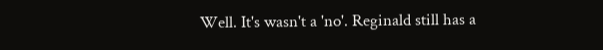Well. It's wasn't a 'no'. Reginald still has a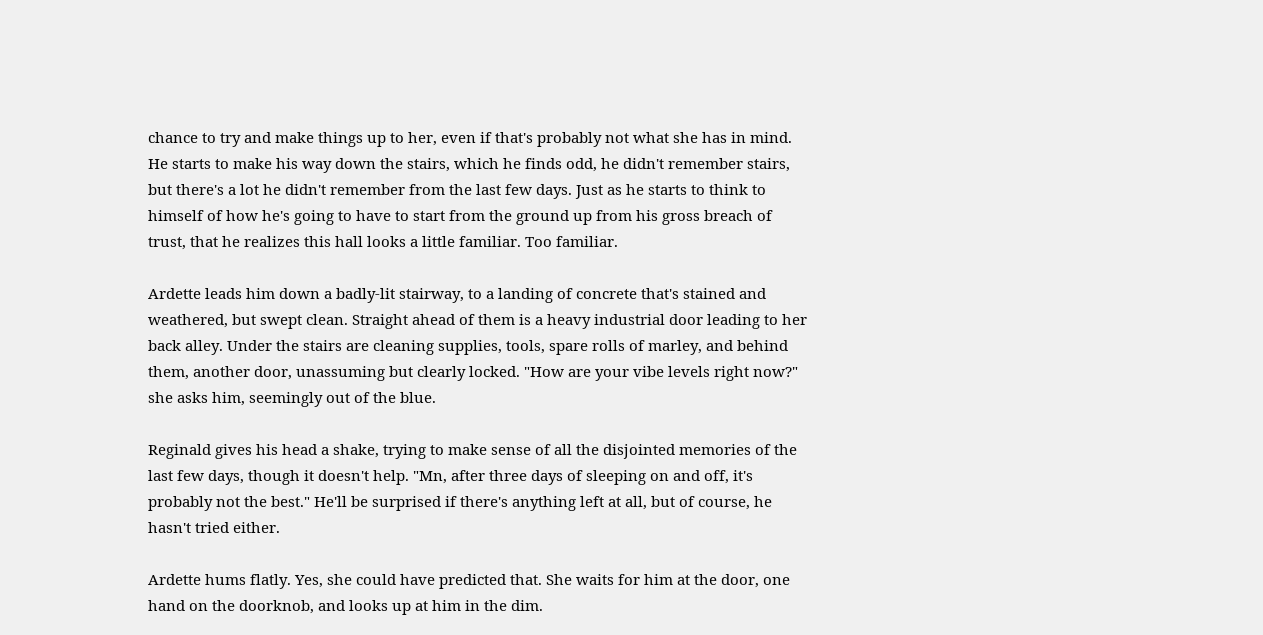chance to try and make things up to her, even if that's probably not what she has in mind. He starts to make his way down the stairs, which he finds odd, he didn't remember stairs, but there's a lot he didn't remember from the last few days. Just as he starts to think to himself of how he's going to have to start from the ground up from his gross breach of trust, that he realizes this hall looks a little familiar. Too familiar.

Ardette leads him down a badly-lit stairway, to a landing of concrete that's stained and weathered, but swept clean. Straight ahead of them is a heavy industrial door leading to her back alley. Under the stairs are cleaning supplies, tools, spare rolls of marley, and behind them, another door, unassuming but clearly locked. "How are your vibe levels right now?" she asks him, seemingly out of the blue.

Reginald gives his head a shake, trying to make sense of all the disjointed memories of the last few days, though it doesn't help. "Mn, after three days of sleeping on and off, it's probably not the best." He'll be surprised if there's anything left at all, but of course, he hasn't tried either.

Ardette hums flatly. Yes, she could have predicted that. She waits for him at the door, one hand on the doorknob, and looks up at him in the dim.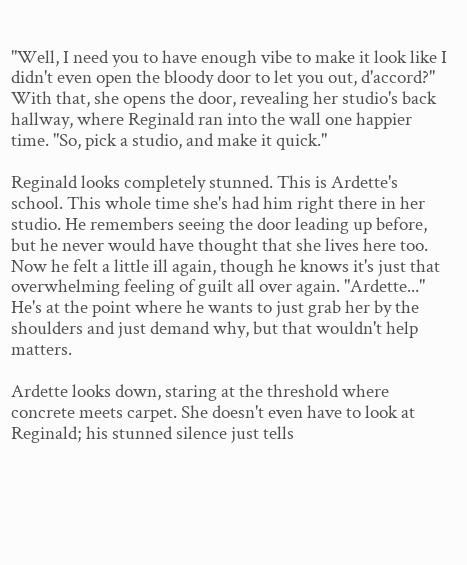"Well, I need you to have enough vibe to make it look like I didn't even open the bloody door to let you out, d'accord?" With that, she opens the door, revealing her studio's back hallway, where Reginald ran into the wall one happier time. "So, pick a studio, and make it quick."

Reginald looks completely stunned. This is Ardette's school. This whole time she's had him right there in her studio. He remembers seeing the door leading up before, but he never would have thought that she lives here too. Now he felt a little ill again, though he knows it's just that overwhelming feeling of guilt all over again. "Ardette..." He's at the point where he wants to just grab her by the shoulders and just demand why, but that wouldn't help matters.

Ardette looks down, staring at the threshold where concrete meets carpet. She doesn't even have to look at Reginald; his stunned silence just tells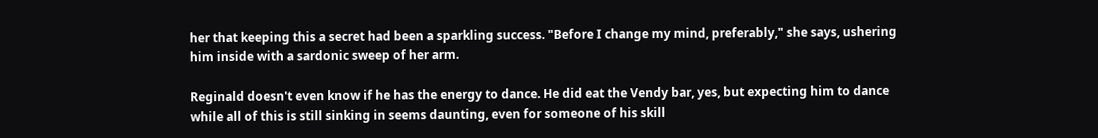her that keeping this a secret had been a sparkling success. "Before I change my mind, preferably," she says, ushering him inside with a sardonic sweep of her arm.

Reginald doesn't even know if he has the energy to dance. He did eat the Vendy bar, yes, but expecting him to dance while all of this is still sinking in seems daunting, even for someone of his skill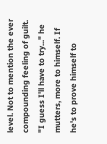level. Not to mention the ever compounding feeling of guilt. "I guess I'll have to try..." he mutters, more to himself. If he's to prove himself to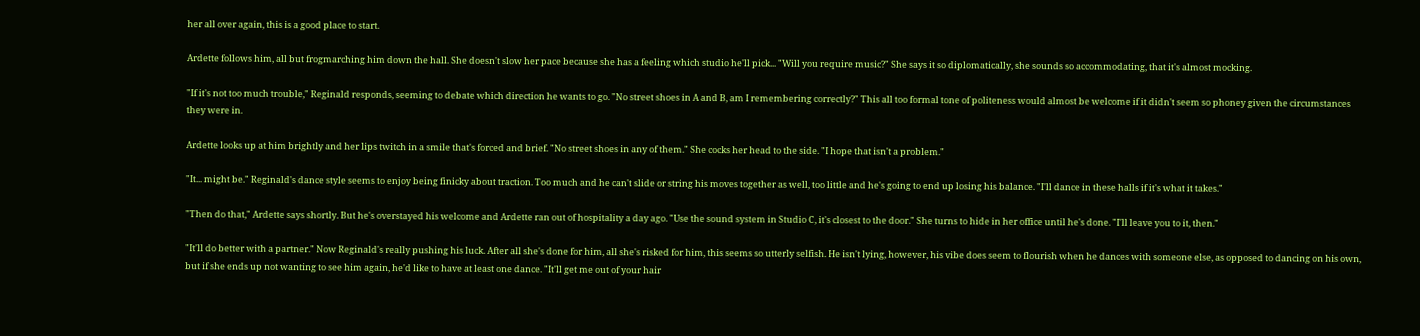her all over again, this is a good place to start.

Ardette follows him, all but frogmarching him down the hall. She doesn't slow her pace because she has a feeling which studio he'll pick... "Will you require music?" She says it so diplomatically, she sounds so accommodating, that it's almost mocking.

"If it's not too much trouble," Reginald responds, seeming to debate which direction he wants to go. "No street shoes in A and B, am I remembering correctly?" This all too formal tone of politeness would almost be welcome if it didn't seem so phoney given the circumstances they were in.

Ardette looks up at him brightly and her lips twitch in a smile that's forced and brief. "No street shoes in any of them." She cocks her head to the side. "I hope that isn't a problem."

"It... might be." Reginald's dance style seems to enjoy being finicky about traction. Too much and he can't slide or string his moves together as well, too little and he's going to end up losing his balance. "I'll dance in these halls if it's what it takes."

"Then do that," Ardette says shortly. But he's overstayed his welcome and Ardette ran out of hospitality a day ago. "Use the sound system in Studio C, it's closest to the door." She turns to hide in her office until he's done. "I'll leave you to it, then."

"It'll do better with a partner." Now Reginald's really pushing his luck. After all she's done for him, all she's risked for him, this seems so utterly selfish. He isn't lying, however, his vibe does seem to flourish when he dances with someone else, as opposed to dancing on his own, but if she ends up not wanting to see him again, he'd like to have at least one dance. "It'll get me out of your hair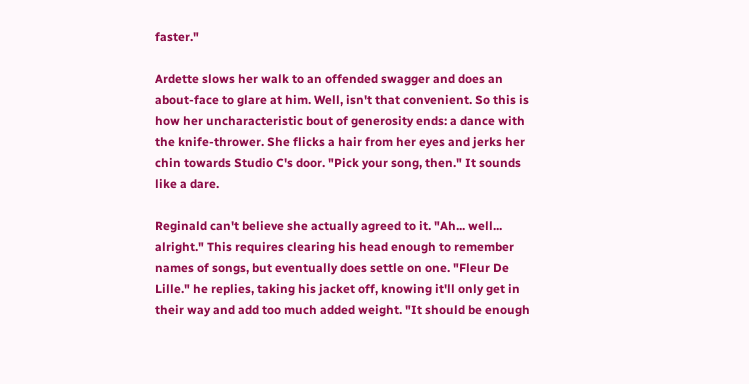faster."

Ardette slows her walk to an offended swagger and does an about-face to glare at him. Well, isn't that convenient. So this is how her uncharacteristic bout of generosity ends: a dance with the knife-thrower. She flicks a hair from her eyes and jerks her chin towards Studio C's door. "Pick your song, then." It sounds like a dare.

Reginald can't believe she actually agreed to it. "Ah... well... alright." This requires clearing his head enough to remember names of songs, but eventually does settle on one. "Fleur De Lille." he replies, taking his jacket off, knowing it'll only get in their way and add too much added weight. "It should be enough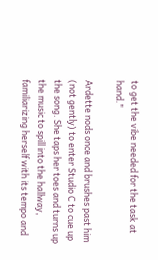to get the vibe needed for the task at hand."

Ardette nods once and brushes past him (not gently) to enter Studio C to cue up the song. She taps her toes and turns up the music to spill into the hallway, familiarizing herself with its tempo and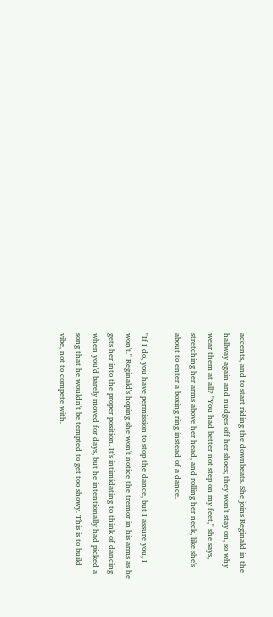accents, and to start riding the downbeats. She joins Reginald in the hallway again and nudges off her shoes; they won't stay on, so why wear them at all? "You had better not step on my feet," she says, stretching her arms above her head, and rolling her neck, like she's about to enter a boxing ring instead of a dance.

"If I do, you have permission to stop the dance, but I assure you, I won't." Reginald's hoping she won't notice the tremor in his arms as he gets her into the proper position. It's intimidating to think of dancing when you'd barely moved for days, but he intentionally had picked a song that he wouldn't be tempted to get too showy. This is to build vibe, not to compete with.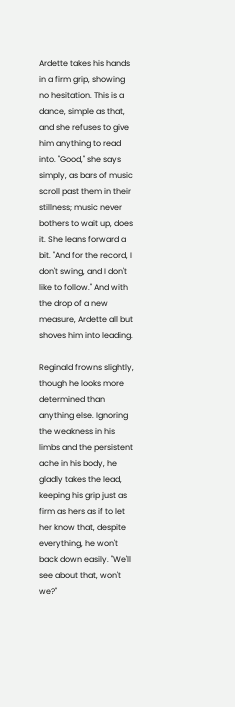Ardette takes his hands in a firm grip, showing no hesitation. This is a dance, simple as that, and she refuses to give him anything to read into. "Good," she says simply, as bars of music scroll past them in their stillness; music never bothers to wait up, does it. She leans forward a bit. "And for the record, I don't swing, and I don't like to follow." And with the drop of a new measure, Ardette all but shoves him into leading.

Reginald frowns slightly, though he looks more determined than anything else. Ignoring the weakness in his limbs and the persistent ache in his body, he gladly takes the lead, keeping his grip just as firm as hers as if to let her know that, despite everything, he won't back down easily. "We'll see about that, won't we?"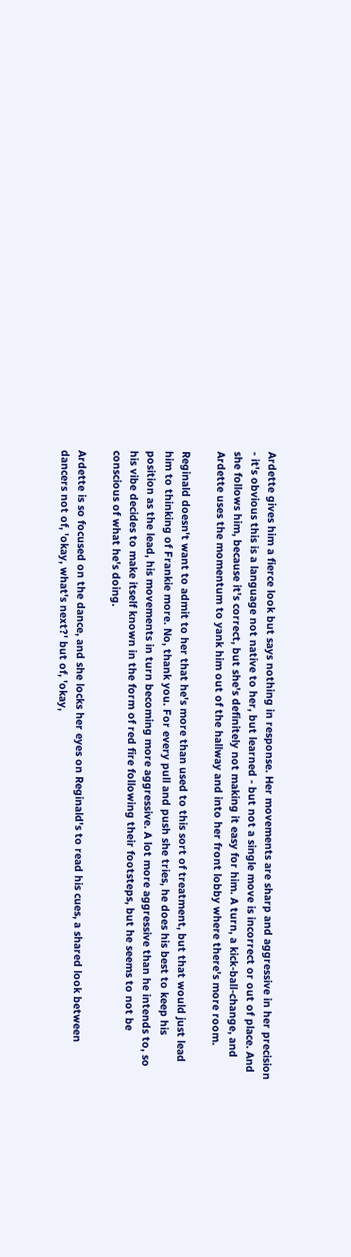Ardette gives him a fierce look but says nothing in response. Her movements are sharp and aggressive in her precision - it's obvious this is a language not native to her, but learned - but not a single move is incorrect or out of place. And she follows him, because it's correct, but she's definitely not making it easy for him. A turn, a kick-ball-change, and Ardette uses the momentum to yank him out of the hallway and into her front lobby where there's more room.

Reginald doesn't want to admit to her that he's more than used to this sort of treatment, but that would just lead him to thinking of Frankie more. No, thank you. For every pull and push she tries, he does his best to keep his position as the lead, his movements in turn becoming more aggressive. A lot more aggressive than he intends to, so his vibe decides to make itself known in the form of red fire following their footsteps, but he seems to not be conscious of what he's doing.

Ardette is so focused on the dance, and she locks her eyes on Reginald's to read his cues, a shared look between dancers not of, 'okay, what's next?' but of, 'okay,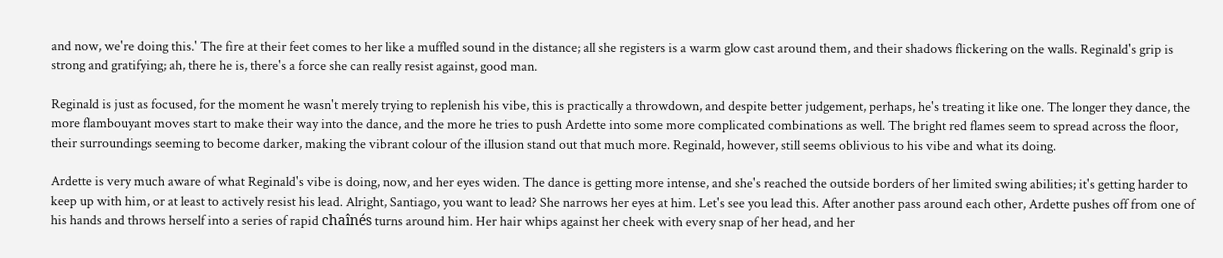and now, we're doing this.' The fire at their feet comes to her like a muffled sound in the distance; all she registers is a warm glow cast around them, and their shadows flickering on the walls. Reginald's grip is strong and gratifying; ah, there he is, there's a force she can really resist against, good man.

Reginald is just as focused, for the moment he wasn't merely trying to replenish his vibe, this is practically a throwdown, and despite better judgement, perhaps, he's treating it like one. The longer they dance, the more flambouyant moves start to make their way into the dance, and the more he tries to push Ardette into some more complicated combinations as well. The bright red flames seem to spread across the floor, their surroundings seeming to become darker, making the vibrant colour of the illusion stand out that much more. Reginald, however, still seems oblivious to his vibe and what its doing.

Ardette is very much aware of what Reginald's vibe is doing, now, and her eyes widen. The dance is getting more intense, and she's reached the outside borders of her limited swing abilities; it's getting harder to keep up with him, or at least to actively resist his lead. Alright, Santiago, you want to lead? She narrows her eyes at him. Let's see you lead this. After another pass around each other, Ardette pushes off from one of his hands and throws herself into a series of rapid chaînés turns around him. Her hair whips against her cheek with every snap of her head, and her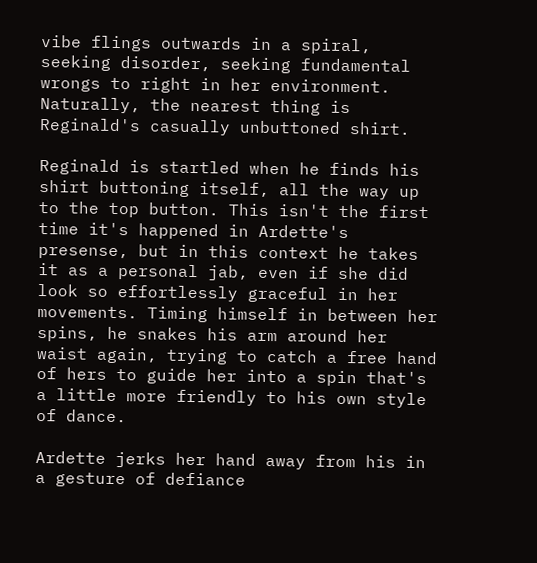vibe flings outwards in a spiral, seeking disorder, seeking fundamental wrongs to right in her environment. Naturally, the nearest thing is Reginald's casually unbuttoned shirt.

Reginald is startled when he finds his shirt buttoning itself, all the way up to the top button. This isn't the first time it's happened in Ardette's presense, but in this context he takes it as a personal jab, even if she did look so effortlessly graceful in her movements. Timing himself in between her spins, he snakes his arm around her waist again, trying to catch a free hand of hers to guide her into a spin that's a little more friendly to his own style of dance.

Ardette jerks her hand away from his in a gesture of defiance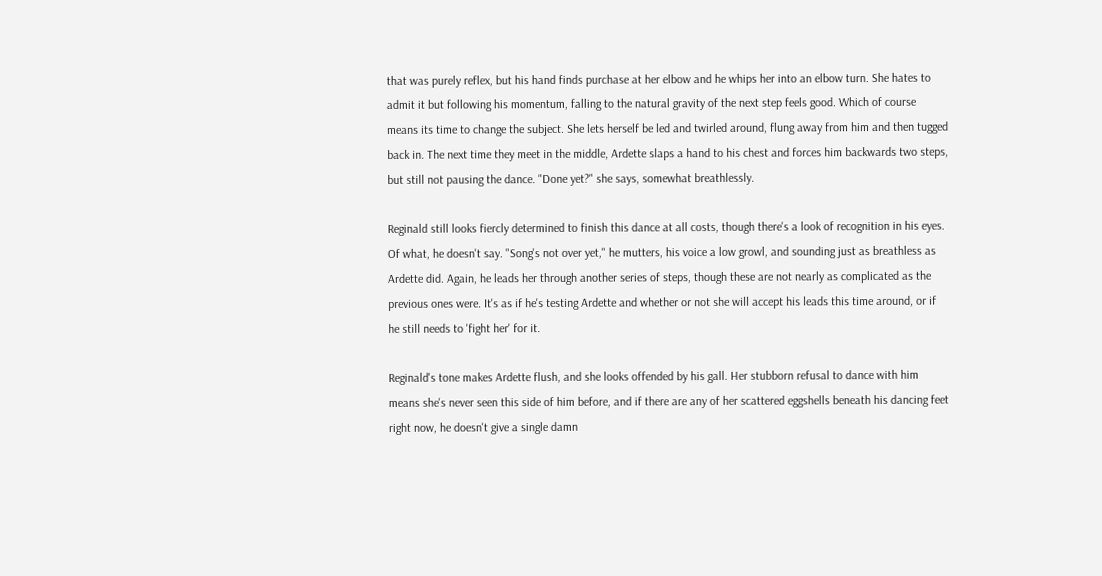that was purely reflex, but his hand finds purchase at her elbow and he whips her into an elbow turn. She hates to admit it but following his momentum, falling to the natural gravity of the next step feels good. Which of course means its time to change the subject. She lets herself be led and twirled around, flung away from him and then tugged back in. The next time they meet in the middle, Ardette slaps a hand to his chest and forces him backwards two steps, but still not pausing the dance. "Done yet?" she says, somewhat breathlessly.

Reginald still looks fiercly determined to finish this dance at all costs, though there's a look of recognition in his eyes. Of what, he doesn't say. "Song's not over yet," he mutters, his voice a low growl, and sounding just as breathless as Ardette did. Again, he leads her through another series of steps, though these are not nearly as complicated as the previous ones were. It's as if he's testing Ardette and whether or not she will accept his leads this time around, or if he still needs to 'fight her' for it.

Reginald's tone makes Ardette flush, and she looks offended by his gall. Her stubborn refusal to dance with him means she's never seen this side of him before, and if there are any of her scattered eggshells beneath his dancing feet right now, he doesn't give a single damn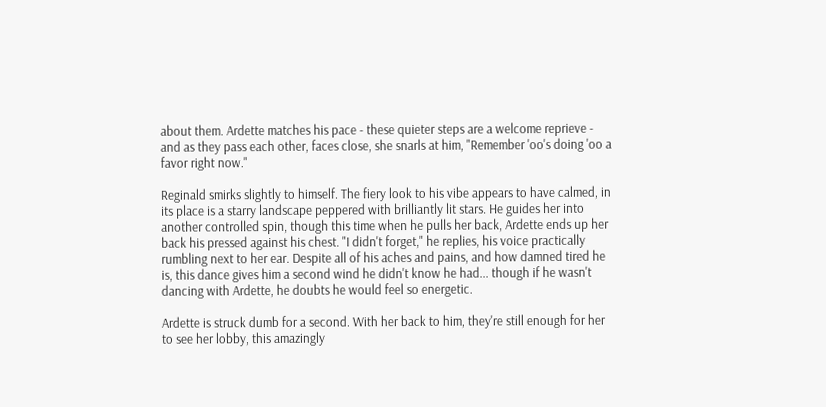about them. Ardette matches his pace - these quieter steps are a welcome reprieve - and as they pass each other, faces close, she snarls at him, "Remember 'oo's doing 'oo a favor right now."

Reginald smirks slightly to himself. The fiery look to his vibe appears to have calmed, in its place is a starry landscape peppered with brilliantly lit stars. He guides her into another controlled spin, though this time when he pulls her back, Ardette ends up her back his pressed against his chest. "I didn't forget," he replies, his voice practically rumbling next to her ear. Despite all of his aches and pains, and how damned tired he is, this dance gives him a second wind he didn't know he had... though if he wasn't dancing with Ardette, he doubts he would feel so energetic.

Ardette is struck dumb for a second. With her back to him, they're still enough for her to see her lobby, this amazingly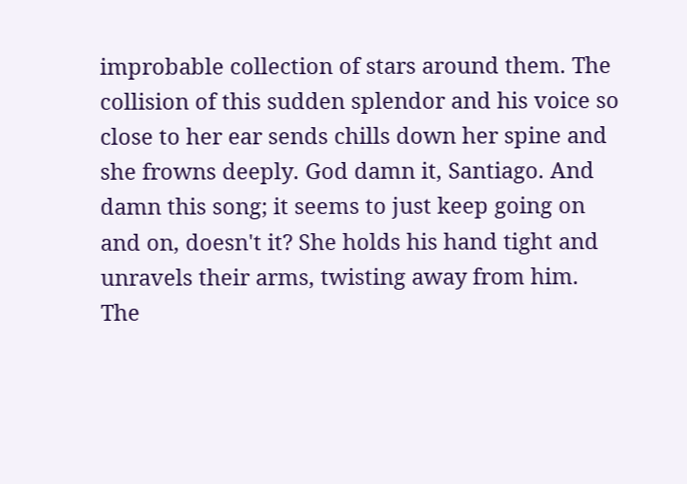improbable collection of stars around them. The collision of this sudden splendor and his voice so close to her ear sends chills down her spine and she frowns deeply. God damn it, Santiago. And damn this song; it seems to just keep going on and on, doesn't it? She holds his hand tight and unravels their arms, twisting away from him. The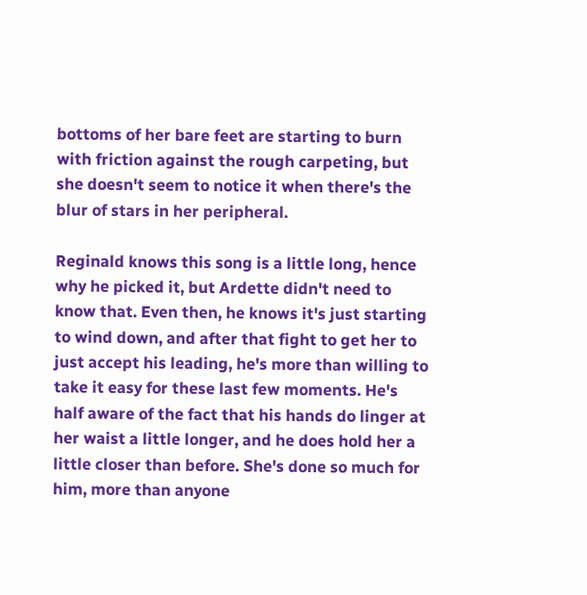bottoms of her bare feet are starting to burn with friction against the rough carpeting, but she doesn't seem to notice it when there's the blur of stars in her peripheral.

Reginald knows this song is a little long, hence why he picked it, but Ardette didn't need to know that. Even then, he knows it's just starting to wind down, and after that fight to get her to just accept his leading, he's more than willing to take it easy for these last few moments. He's half aware of the fact that his hands do linger at her waist a little longer, and he does hold her a little closer than before. She's done so much for him, more than anyone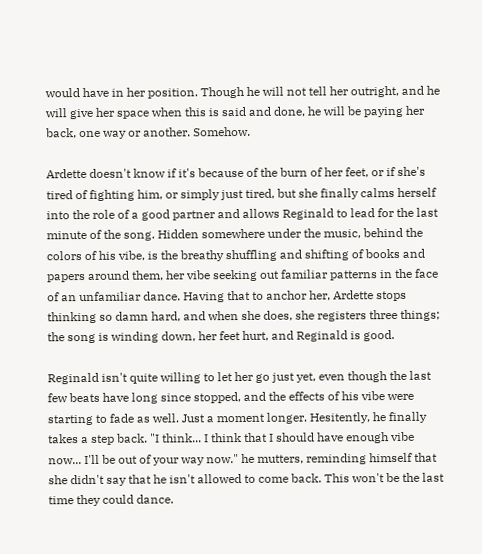would have in her position. Though he will not tell her outright, and he will give her space when this is said and done, he will be paying her back, one way or another. Somehow.

Ardette doesn't know if it's because of the burn of her feet, or if she's tired of fighting him, or simply just tired, but she finally calms herself into the role of a good partner and allows Reginald to lead for the last minute of the song. Hidden somewhere under the music, behind the colors of his vibe, is the breathy shuffling and shifting of books and papers around them, her vibe seeking out familiar patterns in the face of an unfamiliar dance. Having that to anchor her, Ardette stops thinking so damn hard, and when she does, she registers three things; the song is winding down, her feet hurt, and Reginald is good.

Reginald isn't quite willing to let her go just yet, even though the last few beats have long since stopped, and the effects of his vibe were starting to fade as well. Just a moment longer. Hesitently, he finally takes a step back. "I think... I think that I should have enough vibe now... I'll be out of your way now." he mutters, reminding himself that she didn't say that he isn't allowed to come back. This won't be the last time they could dance.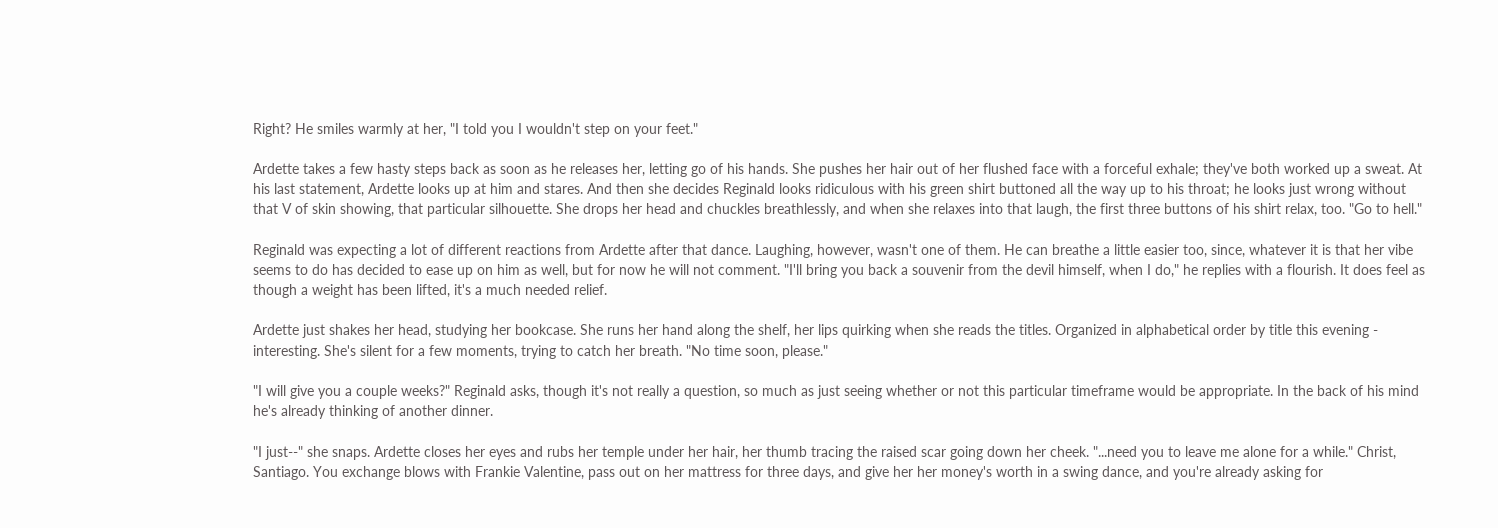Right? He smiles warmly at her, "I told you I wouldn't step on your feet."

Ardette takes a few hasty steps back as soon as he releases her, letting go of his hands. She pushes her hair out of her flushed face with a forceful exhale; they've both worked up a sweat. At his last statement, Ardette looks up at him and stares. And then she decides Reginald looks ridiculous with his green shirt buttoned all the way up to his throat; he looks just wrong without that V of skin showing, that particular silhouette. She drops her head and chuckles breathlessly, and when she relaxes into that laugh, the first three buttons of his shirt relax, too. "Go to hell."

Reginald was expecting a lot of different reactions from Ardette after that dance. Laughing, however, wasn't one of them. He can breathe a little easier too, since, whatever it is that her vibe seems to do has decided to ease up on him as well, but for now he will not comment. "I'll bring you back a souvenir from the devil himself, when I do," he replies with a flourish. It does feel as though a weight has been lifted, it's a much needed relief.

Ardette just shakes her head, studying her bookcase. She runs her hand along the shelf, her lips quirking when she reads the titles. Organized in alphabetical order by title this evening - interesting. She's silent for a few moments, trying to catch her breath. "No time soon, please."

"I will give you a couple weeks?" Reginald asks, though it's not really a question, so much as just seeing whether or not this particular timeframe would be appropriate. In the back of his mind he's already thinking of another dinner.

"I just--" she snaps. Ardette closes her eyes and rubs her temple under her hair, her thumb tracing the raised scar going down her cheek. "...need you to leave me alone for a while." Christ, Santiago. You exchange blows with Frankie Valentine, pass out on her mattress for three days, and give her her money's worth in a swing dance, and you're already asking for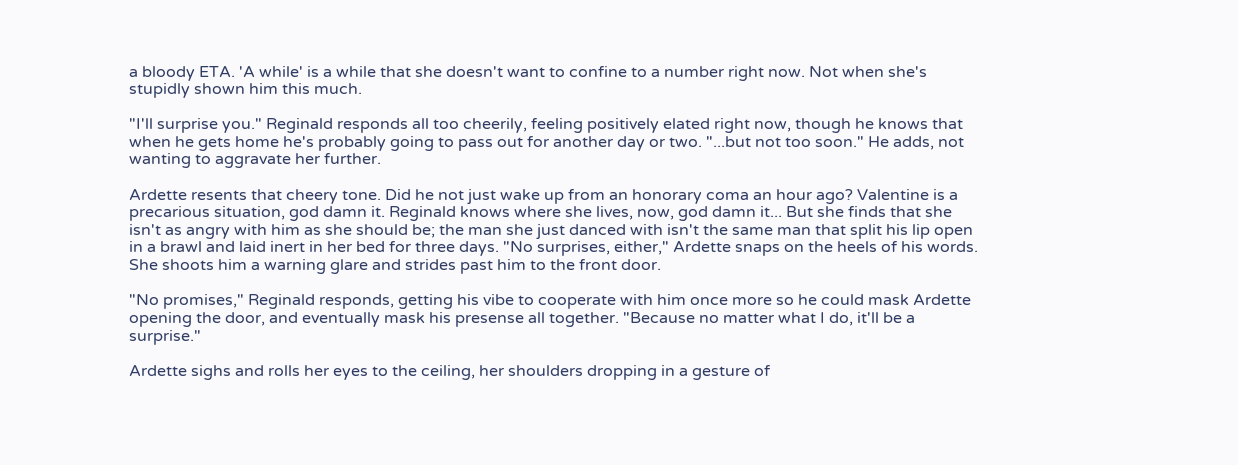a bloody ETA. 'A while' is a while that she doesn't want to confine to a number right now. Not when she's stupidly shown him this much.

"I'll surprise you." Reginald responds all too cheerily, feeling positively elated right now, though he knows that when he gets home he's probably going to pass out for another day or two. "...but not too soon." He adds, not wanting to aggravate her further.

Ardette resents that cheery tone. Did he not just wake up from an honorary coma an hour ago? Valentine is a precarious situation, god damn it. Reginald knows where she lives, now, god damn it... But she finds that she isn't as angry with him as she should be; the man she just danced with isn't the same man that split his lip open in a brawl and laid inert in her bed for three days. "No surprises, either," Ardette snaps on the heels of his words. She shoots him a warning glare and strides past him to the front door.

"No promises," Reginald responds, getting his vibe to cooperate with him once more so he could mask Ardette opening the door, and eventually mask his presense all together. "Because no matter what I do, it'll be a surprise."

Ardette sighs and rolls her eyes to the ceiling, her shoulders dropping in a gesture of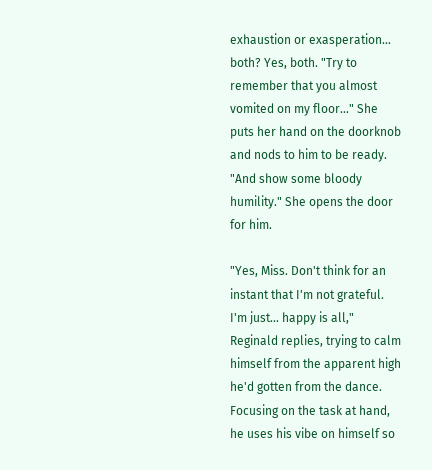exhaustion or exasperation... both? Yes, both. "Try to remember that you almost vomited on my floor..." She puts her hand on the doorknob and nods to him to be ready. "And show some bloody humility." She opens the door for him.

"Yes, Miss. Don't think for an instant that I'm not grateful. I'm just... happy is all," Reginald replies, trying to calm himself from the apparent high he'd gotten from the dance. Focusing on the task at hand, he uses his vibe on himself so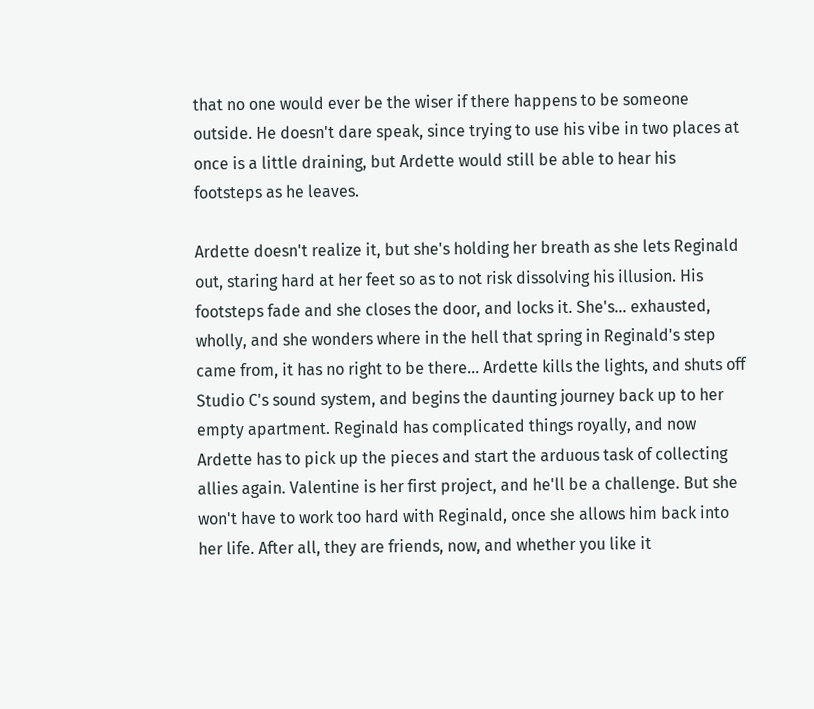that no one would ever be the wiser if there happens to be someone outside. He doesn't dare speak, since trying to use his vibe in two places at once is a little draining, but Ardette would still be able to hear his footsteps as he leaves.

Ardette doesn't realize it, but she's holding her breath as she lets Reginald out, staring hard at her feet so as to not risk dissolving his illusion. His footsteps fade and she closes the door, and locks it. She's... exhausted, wholly, and she wonders where in the hell that spring in Reginald's step came from, it has no right to be there... Ardette kills the lights, and shuts off Studio C's sound system, and begins the daunting journey back up to her empty apartment. Reginald has complicated things royally, and now Ardette has to pick up the pieces and start the arduous task of collecting allies again. Valentine is her first project, and he'll be a challenge. But she won't have to work too hard with Reginald, once she allows him back into her life. After all, they are friends, now, and whether you like it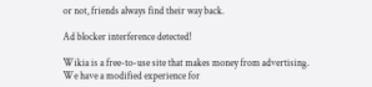or not, friends always find their way back.

Ad blocker interference detected!

Wikia is a free-to-use site that makes money from advertising. We have a modified experience for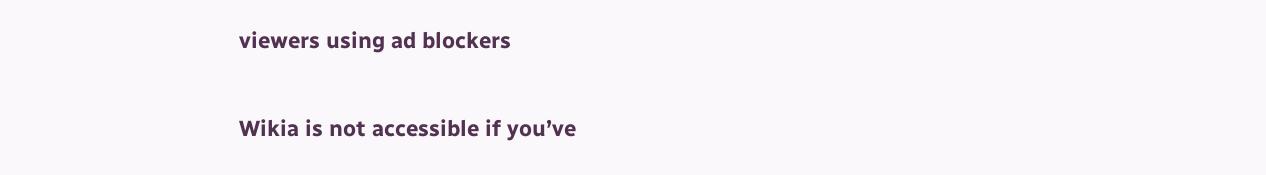viewers using ad blockers

Wikia is not accessible if you’ve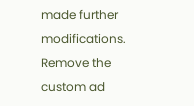made further modifications. Remove the custom ad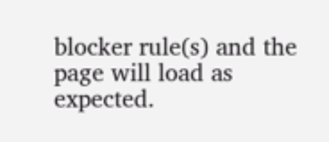blocker rule(s) and the page will load as expected.